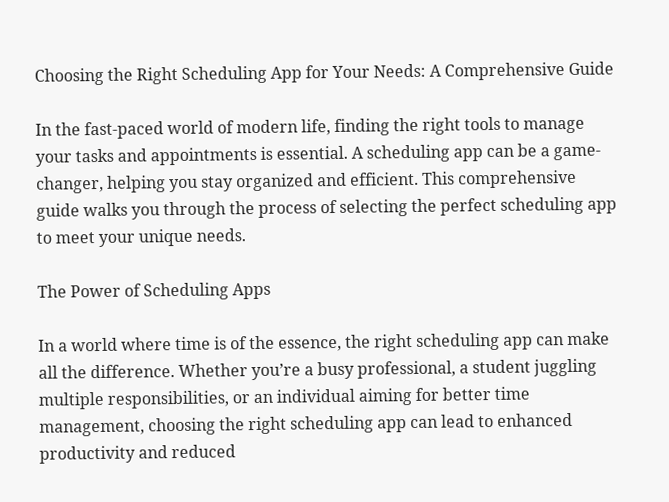Choosing the Right Scheduling App for Your Needs: A Comprehensive Guide

In the fast-paced world of modern life, finding the right tools to manage your tasks and appointments is essential. A scheduling app can be a game-changer, helping you stay organized and efficient. This comprehensive guide walks you through the process of selecting the perfect scheduling app to meet your unique needs.

The Power of Scheduling Apps

In a world where time is of the essence, the right scheduling app can make all the difference. Whether you’re a busy professional, a student juggling multiple responsibilities, or an individual aiming for better time management, choosing the right scheduling app can lead to enhanced productivity and reduced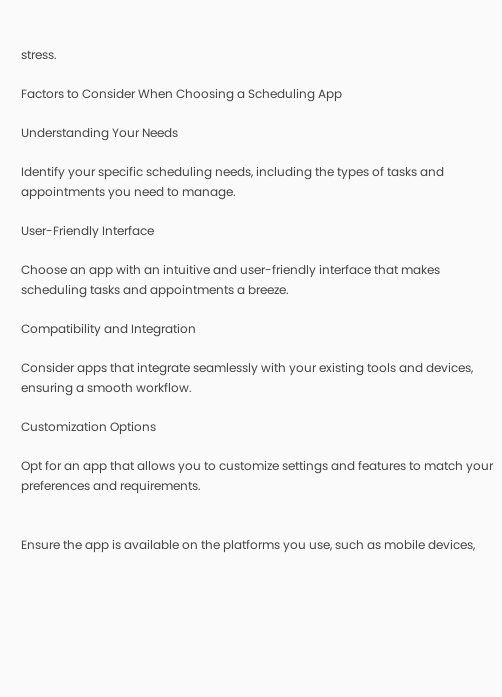stress.

Factors to Consider When Choosing a Scheduling App

Understanding Your Needs

Identify your specific scheduling needs, including the types of tasks and appointments you need to manage.

User-Friendly Interface

Choose an app with an intuitive and user-friendly interface that makes scheduling tasks and appointments a breeze.

Compatibility and Integration

Consider apps that integrate seamlessly with your existing tools and devices, ensuring a smooth workflow.

Customization Options

Opt for an app that allows you to customize settings and features to match your preferences and requirements.


Ensure the app is available on the platforms you use, such as mobile devices,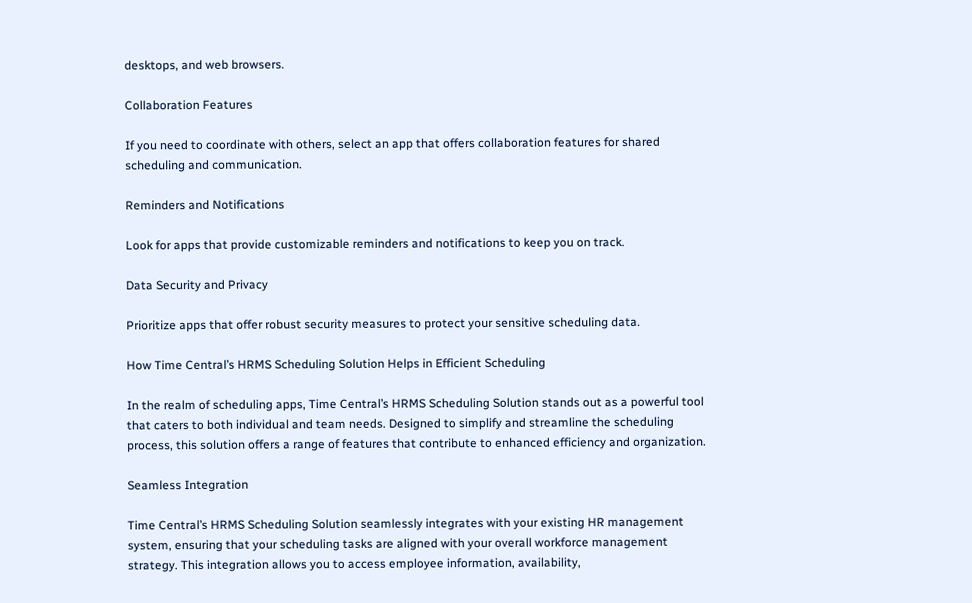desktops, and web browsers.

Collaboration Features

If you need to coordinate with others, select an app that offers collaboration features for shared scheduling and communication.

Reminders and Notifications

Look for apps that provide customizable reminders and notifications to keep you on track.

Data Security and Privacy

Prioritize apps that offer robust security measures to protect your sensitive scheduling data.

How Time Central’s HRMS Scheduling Solution Helps in Efficient Scheduling

In the realm of scheduling apps, Time Central’s HRMS Scheduling Solution stands out as a powerful tool that caters to both individual and team needs. Designed to simplify and streamline the scheduling process, this solution offers a range of features that contribute to enhanced efficiency and organization.

Seamless Integration

Time Central’s HRMS Scheduling Solution seamlessly integrates with your existing HR management system, ensuring that your scheduling tasks are aligned with your overall workforce management strategy. This integration allows you to access employee information, availability,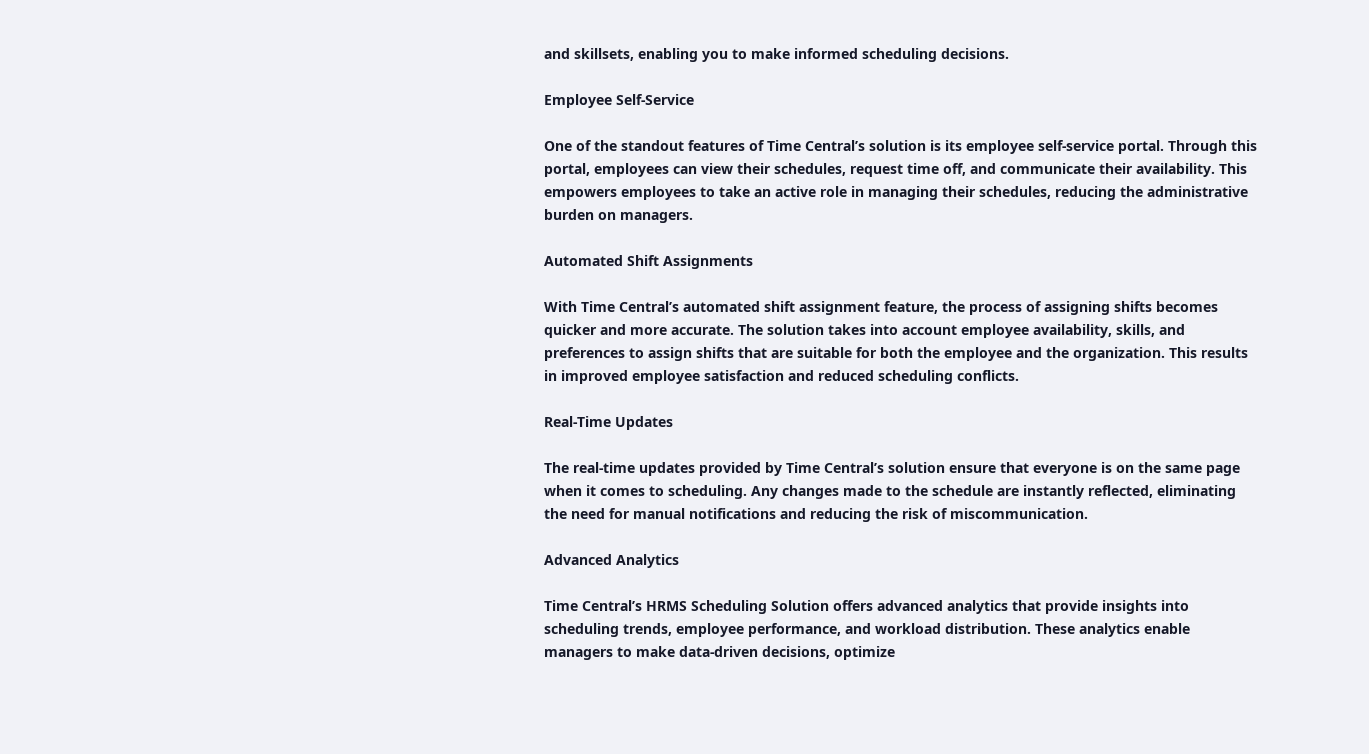and skillsets, enabling you to make informed scheduling decisions.

Employee Self-Service

One of the standout features of Time Central’s solution is its employee self-service portal. Through this portal, employees can view their schedules, request time off, and communicate their availability. This empowers employees to take an active role in managing their schedules, reducing the administrative burden on managers.

Automated Shift Assignments

With Time Central’s automated shift assignment feature, the process of assigning shifts becomes quicker and more accurate. The solution takes into account employee availability, skills, and preferences to assign shifts that are suitable for both the employee and the organization. This results in improved employee satisfaction and reduced scheduling conflicts.

Real-Time Updates

The real-time updates provided by Time Central’s solution ensure that everyone is on the same page when it comes to scheduling. Any changes made to the schedule are instantly reflected, eliminating the need for manual notifications and reducing the risk of miscommunication.

Advanced Analytics

Time Central’s HRMS Scheduling Solution offers advanced analytics that provide insights into scheduling trends, employee performance, and workload distribution. These analytics enable managers to make data-driven decisions, optimize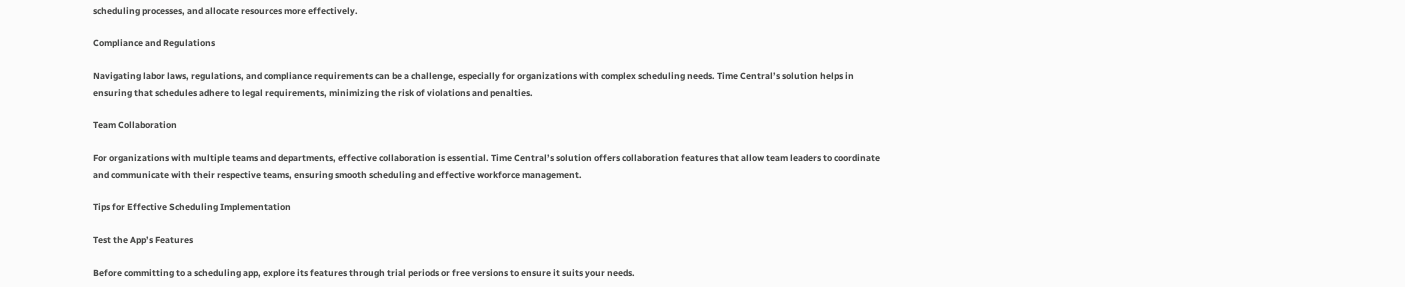scheduling processes, and allocate resources more effectively.

Compliance and Regulations

Navigating labor laws, regulations, and compliance requirements can be a challenge, especially for organizations with complex scheduling needs. Time Central’s solution helps in ensuring that schedules adhere to legal requirements, minimizing the risk of violations and penalties.

Team Collaboration

For organizations with multiple teams and departments, effective collaboration is essential. Time Central’s solution offers collaboration features that allow team leaders to coordinate and communicate with their respective teams, ensuring smooth scheduling and effective workforce management.

Tips for Effective Scheduling Implementation

Test the App’s Features

Before committing to a scheduling app, explore its features through trial periods or free versions to ensure it suits your needs.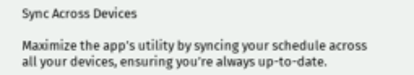Sync Across Devices

Maximize the app’s utility by syncing your schedule across all your devices, ensuring you’re always up-to-date.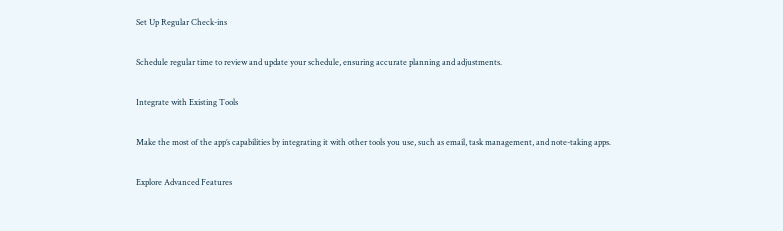Set Up Regular Check-ins

Schedule regular time to review and update your schedule, ensuring accurate planning and adjustments.

Integrate with Existing Tools

Make the most of the app’s capabilities by integrating it with other tools you use, such as email, task management, and note-taking apps.

Explore Advanced Features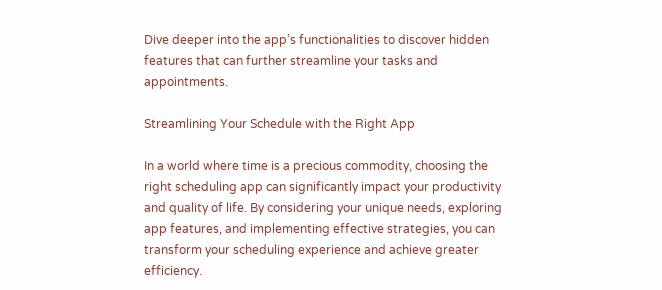Dive deeper into the app’s functionalities to discover hidden features that can further streamline your tasks and appointments.

Streamlining Your Schedule with the Right App

In a world where time is a precious commodity, choosing the right scheduling app can significantly impact your productivity and quality of life. By considering your unique needs, exploring app features, and implementing effective strategies, you can transform your scheduling experience and achieve greater efficiency.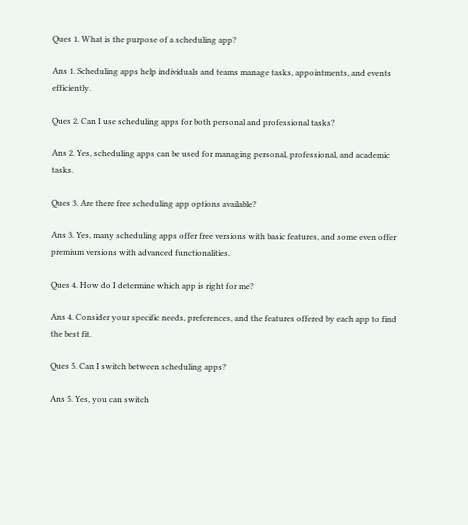Ques 1. What is the purpose of a scheduling app?

Ans 1. Scheduling apps help individuals and teams manage tasks, appointments, and events efficiently.

Ques 2. Can I use scheduling apps for both personal and professional tasks?

Ans 2. Yes, scheduling apps can be used for managing personal, professional, and academic tasks.

Ques 3. Are there free scheduling app options available?

Ans 3. Yes, many scheduling apps offer free versions with basic features, and some even offer premium versions with advanced functionalities.

Ques 4. How do I determine which app is right for me?

Ans 4. Consider your specific needs, preferences, and the features offered by each app to find the best fit.

Ques 5. Can I switch between scheduling apps?

Ans 5. Yes, you can switch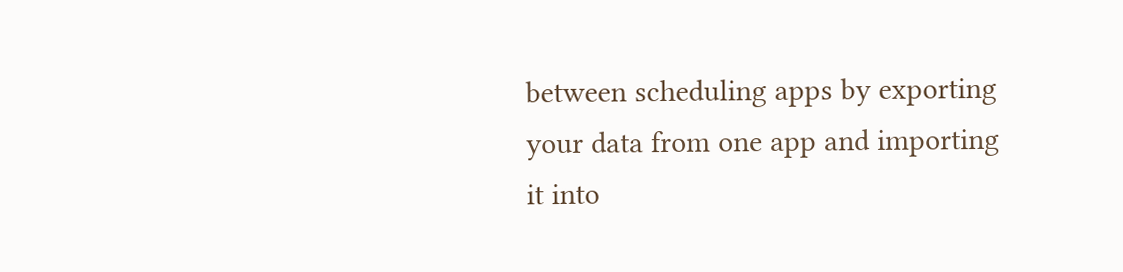between scheduling apps by exporting your data from one app and importing it into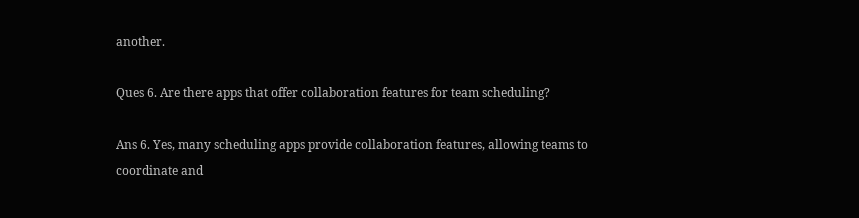another.

Ques 6. Are there apps that offer collaboration features for team scheduling?

Ans 6. Yes, many scheduling apps provide collaboration features, allowing teams to coordinate and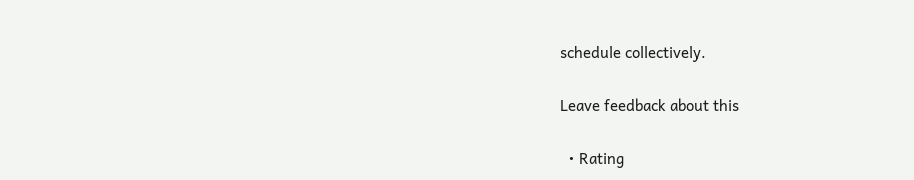schedule collectively.

Leave feedback about this

  • Rating